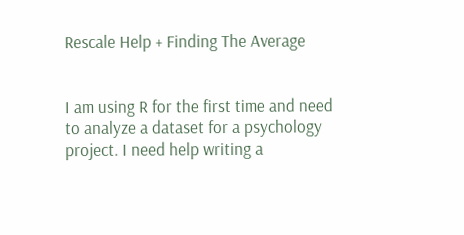Rescale Help + Finding The Average


I am using R for the first time and need to analyze a dataset for a psychology project. I need help writing a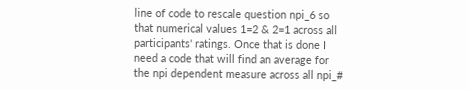line of code to rescale question npi_6 so that numerical values 1=2 & 2=1 across all participants' ratings. Once that is done I need a code that will find an average for the npi dependent measure across all npi_#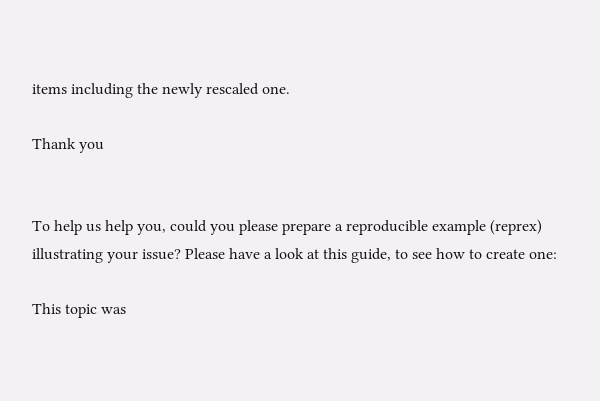items including the newly rescaled one.

Thank you


To help us help you, could you please prepare a reproducible example (reprex) illustrating your issue? Please have a look at this guide, to see how to create one:

This topic was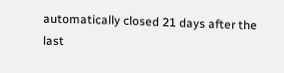automatically closed 21 days after the last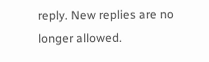reply. New replies are no longer allowed.